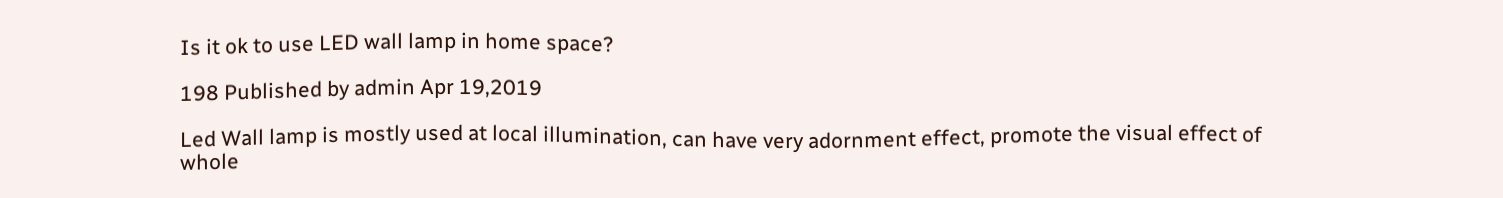Is it ok to use LED wall lamp in home space?

198 Published by admin Apr 19,2019

Led Wall lamp is mostly used at local illumination, can have very adornment effect, promote the visual effect of whole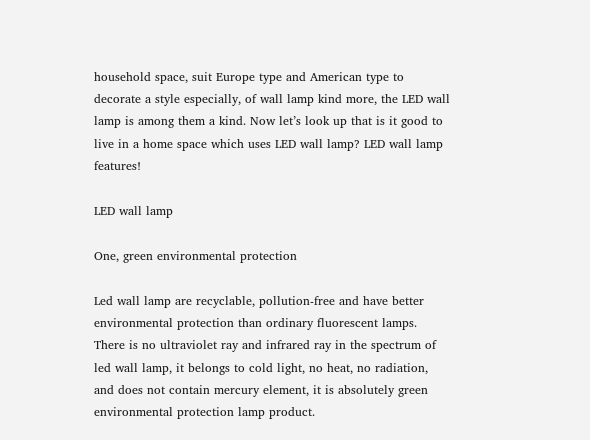household space, suit Europe type and American type to decorate a style especially, of wall lamp kind more, the LED wall lamp is among them a kind. Now let’s look up that is it good to live in a home space which uses LED wall lamp? LED wall lamp features!

LED wall lamp

One, green environmental protection

Led wall lamp are recyclable, pollution-free and have better environmental protection than ordinary fluorescent lamps. There is no ultraviolet ray and infrared ray in the spectrum of led wall lamp, it belongs to cold light, no heat, no radiation, and does not contain mercury element, it is absolutely green environmental protection lamp product.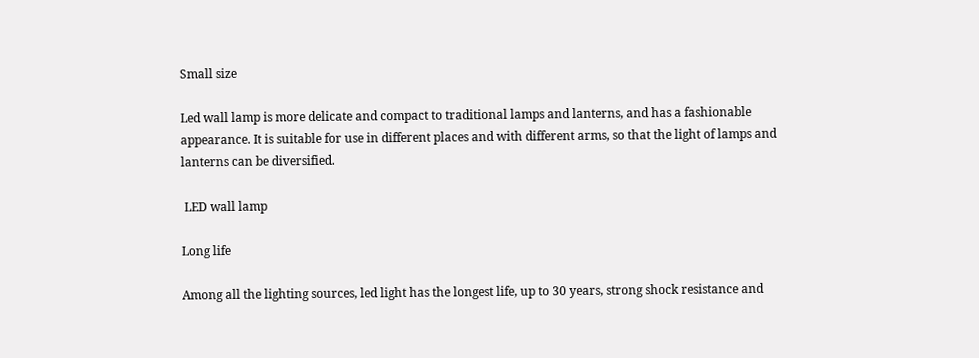Small size

Led wall lamp is more delicate and compact to traditional lamps and lanterns, and has a fashionable appearance. It is suitable for use in different places and with different arms, so that the light of lamps and lanterns can be diversified.

 LED wall lamp

Long life

Among all the lighting sources, led light has the longest life, up to 30 years, strong shock resistance and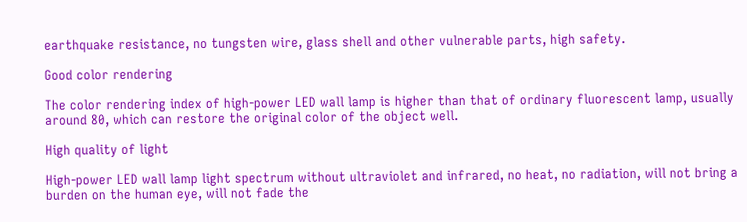earthquake resistance, no tungsten wire, glass shell and other vulnerable parts, high safety.

Good color rendering

The color rendering index of high-power LED wall lamp is higher than that of ordinary fluorescent lamp, usually around 80, which can restore the original color of the object well.

High quality of light

High-power LED wall lamp light spectrum without ultraviolet and infrared, no heat, no radiation, will not bring a burden on the human eye, will not fade the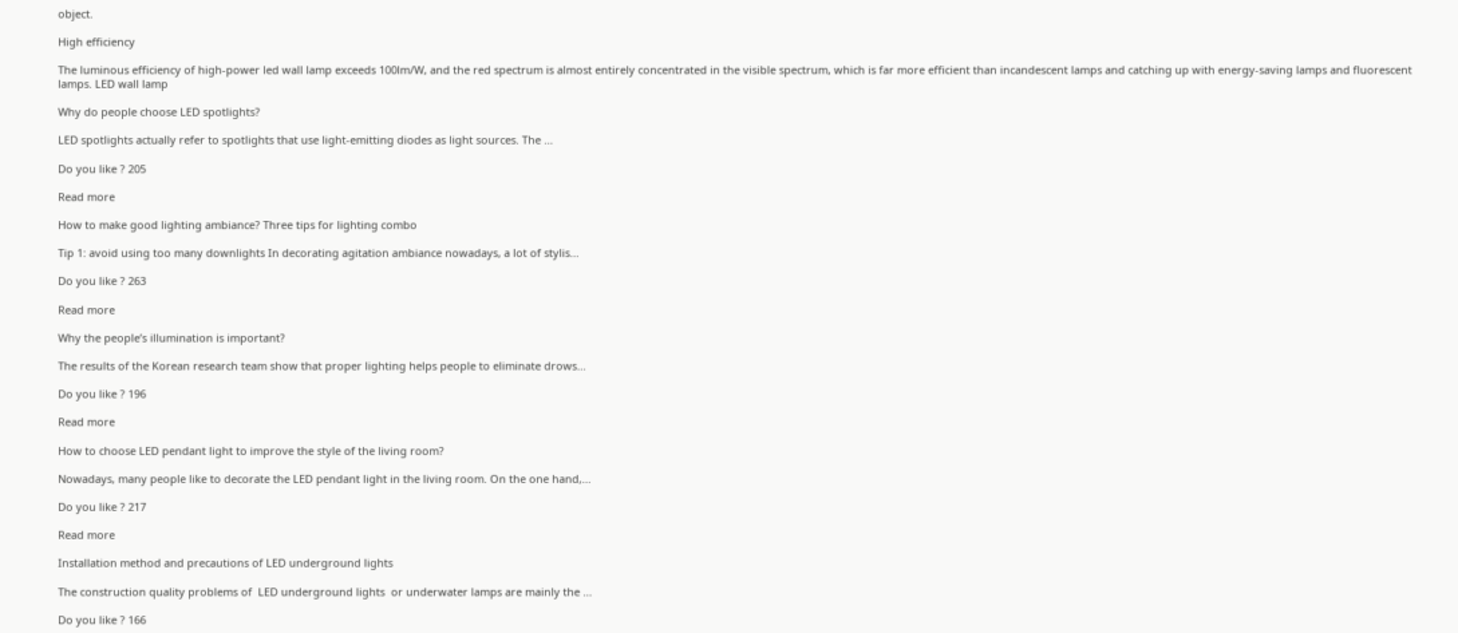object.

High efficiency

The luminous efficiency of high-power led wall lamp exceeds 100lm/W, and the red spectrum is almost entirely concentrated in the visible spectrum, which is far more efficient than incandescent lamps and catching up with energy-saving lamps and fluorescent lamps. LED wall lamp

Why do people choose LED spotlights?

LED spotlights actually refer to spotlights that use light-emitting diodes as light sources. The ...

Do you like ? 205

Read more

How to make good lighting ambiance? Three tips for lighting combo

Tip 1: avoid using too many downlights In decorating agitation ambiance nowadays, a lot of stylis...

Do you like ? 263

Read more

Why the people’s illumination is important?

The results of the Korean research team show that proper lighting helps people to eliminate drows...

Do you like ? 196

Read more

How to choose LED pendant light to improve the style of the living room?

Nowadays, many people like to decorate the LED pendant light in the living room. On the one hand,...

Do you like ? 217

Read more

Installation method and precautions of LED underground lights

The construction quality problems of  LED underground lights  or underwater lamps are mainly the ...

Do you like ? 166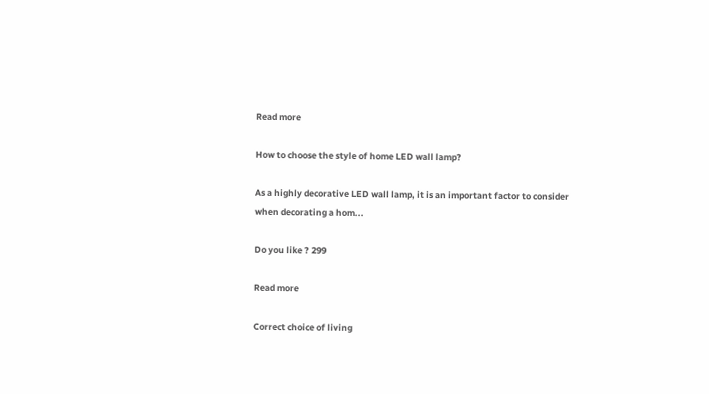Read more

How to choose the style of home LED wall lamp?

As a highly decorative LED wall lamp, it is an important factor to consider when decorating a hom...

Do you like ? 299

Read more

Correct choice of living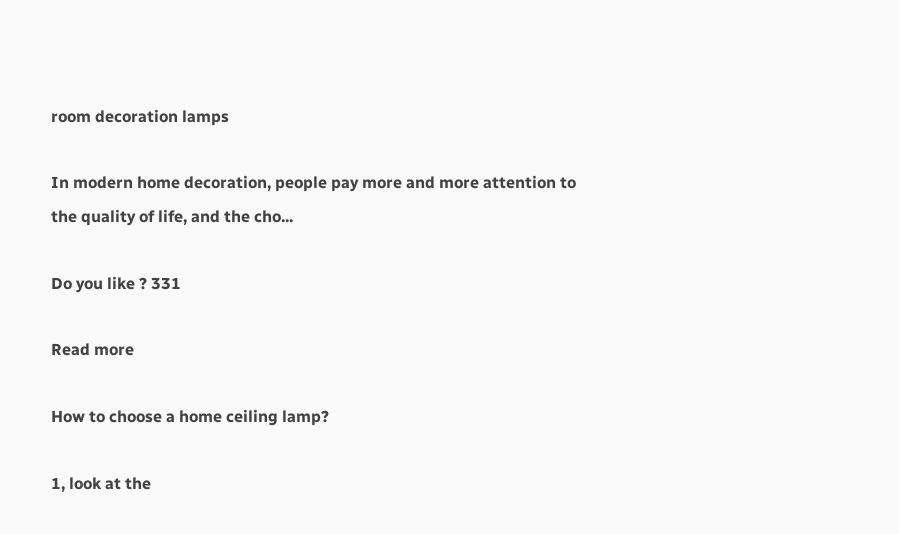room decoration lamps

In modern home decoration, people pay more and more attention to the quality of life, and the cho...

Do you like ? 331

Read more

How to choose a home ceiling lamp?

1, look at the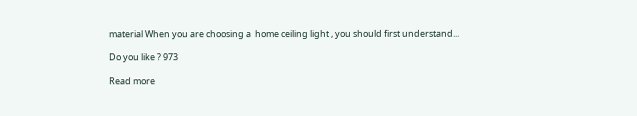material When you are choosing a  home ceiling light , you should first understand...

Do you like ? 973

Read more